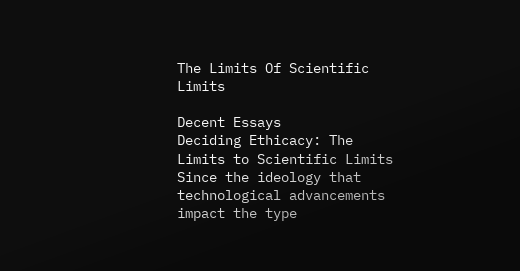The Limits Of Scientific Limits

Decent Essays
Deciding Ethicacy: The Limits to Scientific Limits Since the ideology that technological advancements impact the type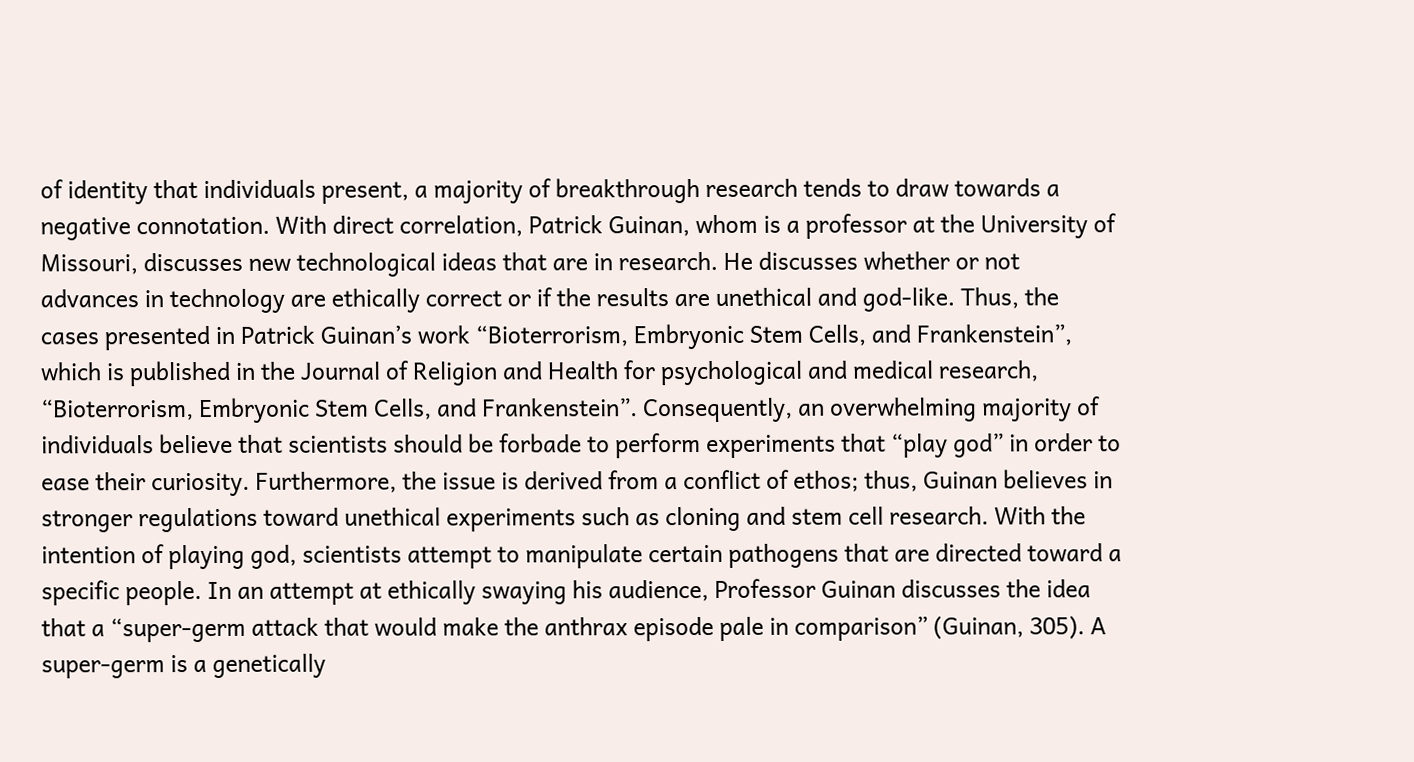of identity that individuals present, a majority of breakthrough research tends to draw towards a negative connotation. With direct correlation, Patrick Guinan, whom is a professor at the University of Missouri, discusses new technological ideas that are in research. He discusses whether or not advances in technology are ethically correct or if the results are unethical and god-like. Thus, the cases presented in Patrick Guinan’s work “Bioterrorism, Embryonic Stem Cells, and Frankenstein”, which is published in the Journal of Religion and Health for psychological and medical research, “Bioterrorism, Embryonic Stem Cells, and Frankenstein”. Consequently, an overwhelming majority of individuals believe that scientists should be forbade to perform experiments that “play god” in order to ease their curiosity. Furthermore, the issue is derived from a conflict of ethos; thus, Guinan believes in stronger regulations toward unethical experiments such as cloning and stem cell research. With the intention of playing god, scientists attempt to manipulate certain pathogens that are directed toward a specific people. In an attempt at ethically swaying his audience, Professor Guinan discusses the idea that a “super-germ attack that would make the anthrax episode pale in comparison” (Guinan, 305). A super-germ is a genetically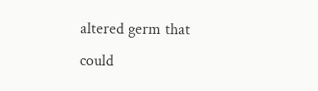altered germ that could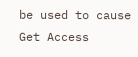be used to cause
Get Access